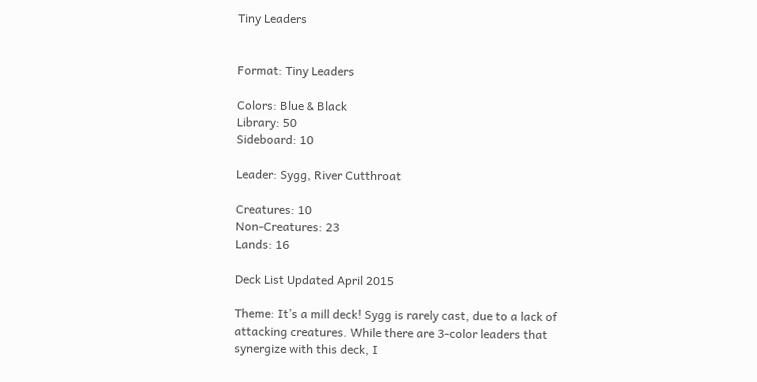Tiny Leaders


Format: Tiny Leaders

Colors: Blue & Black
Library: 50
Sideboard: 10

Leader: Sygg, River Cutthroat

Creatures: 10
Non-Creatures: 23
Lands: 16

Deck List Updated April 2015

Theme: It’s a mill deck! Sygg is rarely cast, due to a lack of attacking creatures. While there are 3-color leaders that synergize with this deck, I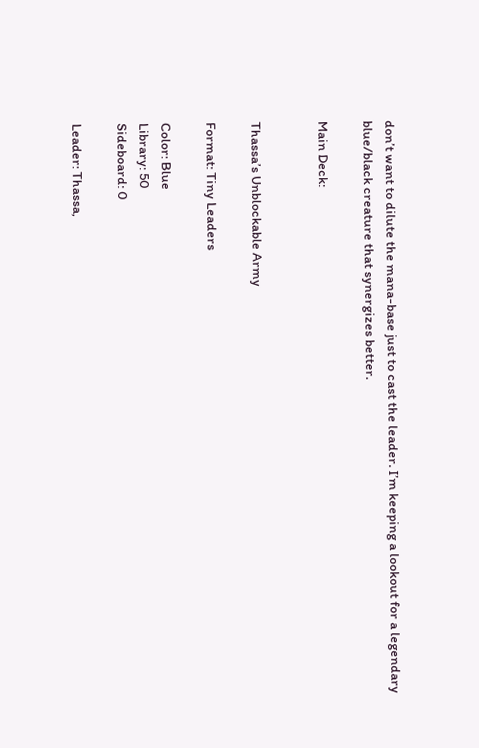don’t want to dilute the mana-base just to cast the leader. I’m keeping a lookout for a legendary blue/black creature that synergizes better.

Main Deck:


Thassa’s Unblockable Army

Format: Tiny Leaders

Color: Blue
Library: 50
Sideboard: 0

Leader: Thassa,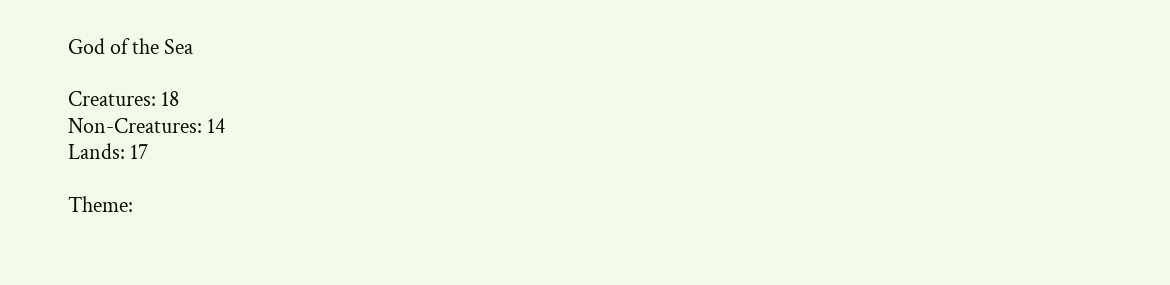God of the Sea

Creatures: 18
Non-Creatures: 14
Lands: 17

Theme: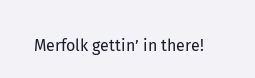Merfolk gettin’ in there!